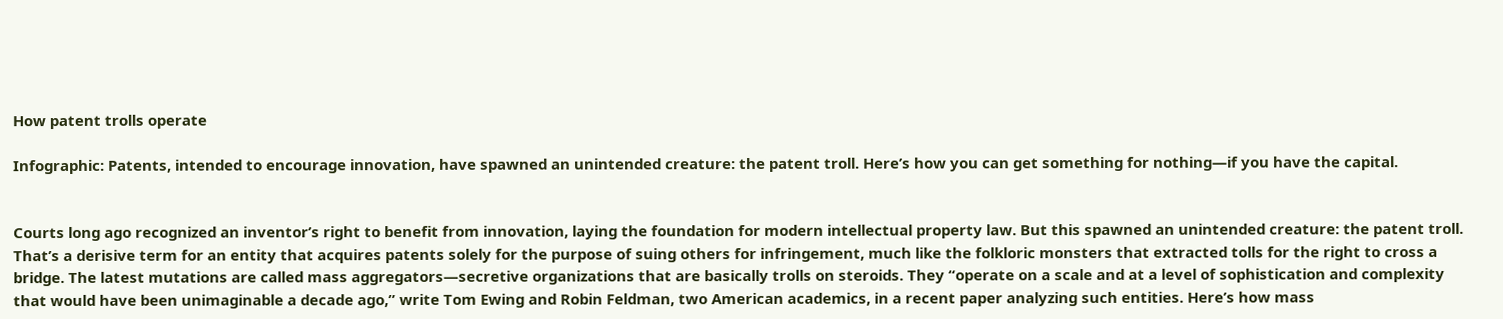How patent trolls operate

Infographic: Patents, intended to encourage innovation, have spawned an unintended creature: the patent troll. Here’s how you can get something for nothing—if you have the capital.


Courts long ago recognized an inventor’s right to benefit from innovation, laying the foundation for modern intellectual property law. But this spawned an unintended creature: the patent troll. That’s a derisive term for an entity that acquires patents solely for the purpose of suing others for infringement, much like the folkloric monsters that extracted tolls for the right to cross a bridge. The latest mutations are called mass aggregators—secretive organizations that are basically trolls on steroids. They “operate on a scale and at a level of sophistication and complexity that would have been unimaginable a decade ago,” write Tom Ewing and Robin Feldman, two American academics, in a recent paper analyzing such entities. Here’s how mass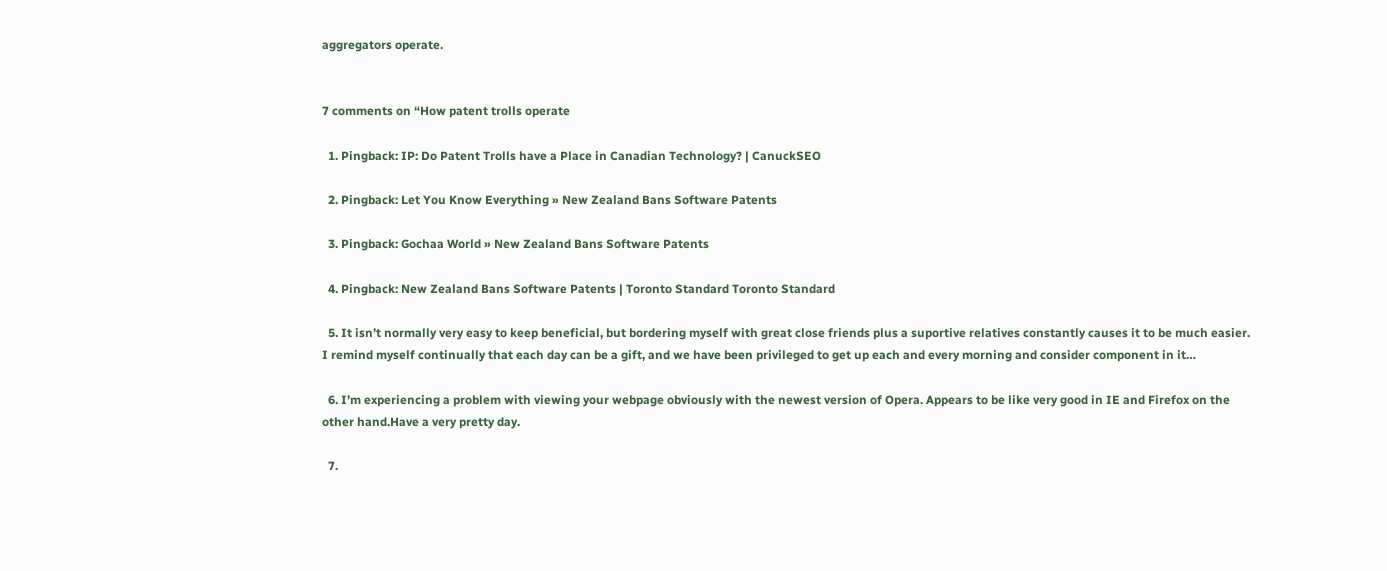aggregators operate.


7 comments on “How patent trolls operate

  1. Pingback: IP: Do Patent Trolls have a Place in Canadian Technology? | CanuckSEO

  2. Pingback: Let You Know Everything » New Zealand Bans Software Patents

  3. Pingback: Gochaa World » New Zealand Bans Software Patents

  4. Pingback: New Zealand Bans Software Patents | Toronto Standard Toronto Standard

  5. It isn’t normally very easy to keep beneficial, but bordering myself with great close friends plus a suportive relatives constantly causes it to be much easier. I remind myself continually that each day can be a gift, and we have been privileged to get up each and every morning and consider component in it…

  6. I’m experiencing a problem with viewing your webpage obviously with the newest version of Opera. Appears to be like very good in IE and Firefox on the other hand.Have a very pretty day.

  7.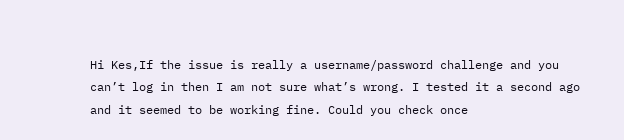Hi Kes,If the issue is really a username/password challenge and you can’t log in then I am not sure what’s wrong. I tested it a second ago and it seemed to be working fine. Could you check once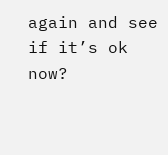again and see if it’s ok now?